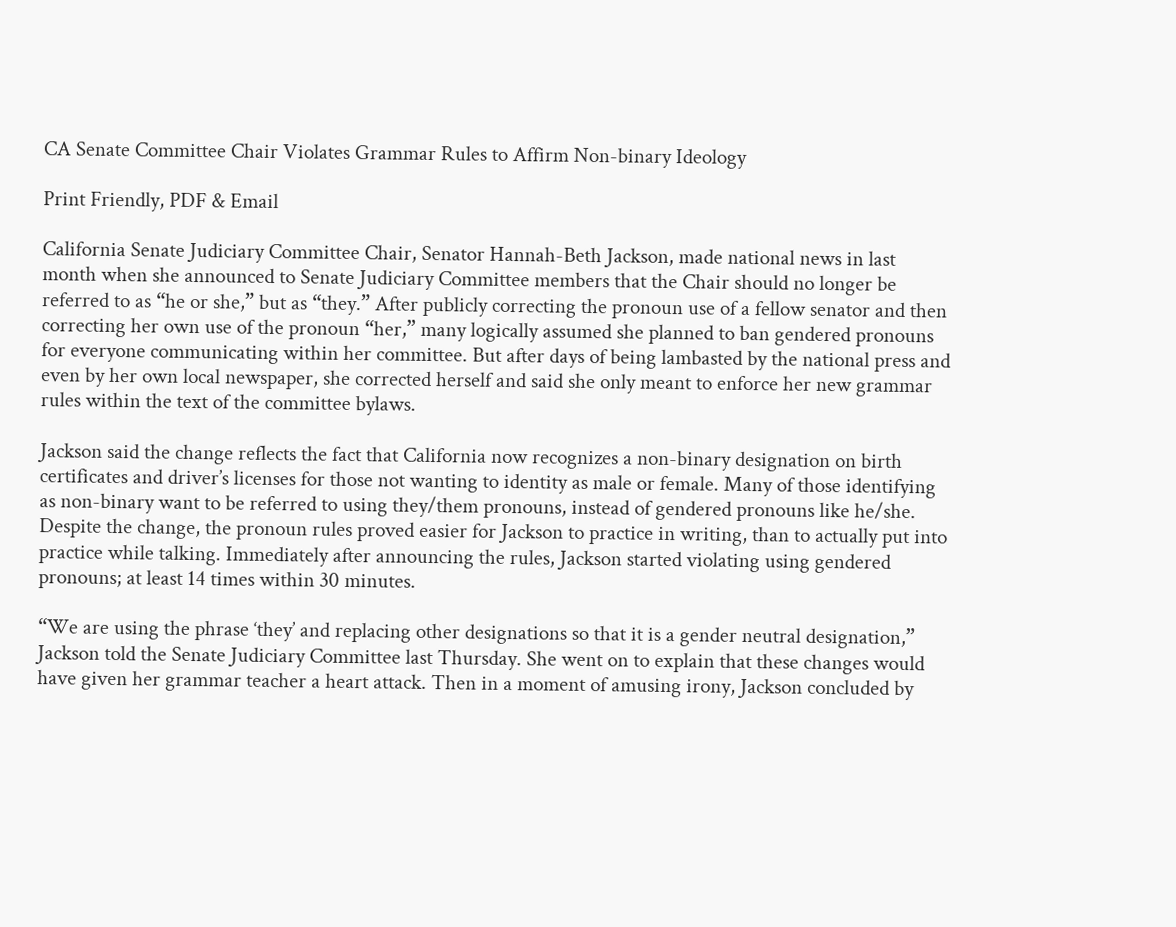CA Senate Committee Chair Violates Grammar Rules to Affirm Non-binary Ideology

Print Friendly, PDF & Email

California Senate Judiciary Committee Chair, Senator Hannah-Beth Jackson, made national news in last month when she announced to Senate Judiciary Committee members that the Chair should no longer be referred to as “he or she,” but as “they.” After publicly correcting the pronoun use of a fellow senator and then correcting her own use of the pronoun “her,” many logically assumed she planned to ban gendered pronouns for everyone communicating within her committee. But after days of being lambasted by the national press and even by her own local newspaper, she corrected herself and said she only meant to enforce her new grammar rules within the text of the committee bylaws.

Jackson said the change reflects the fact that California now recognizes a non-binary designation on birth certificates and driver’s licenses for those not wanting to identity as male or female. Many of those identifying as non-binary want to be referred to using they/them pronouns, instead of gendered pronouns like he/she. Despite the change, the pronoun rules proved easier for Jackson to practice in writing, than to actually put into practice while talking. Immediately after announcing the rules, Jackson started violating using gendered pronouns; at least 14 times within 30 minutes.

“We are using the phrase ‘they’ and replacing other designations so that it is a gender neutral designation,” Jackson told the Senate Judiciary Committee last Thursday. She went on to explain that these changes would have given her grammar teacher a heart attack. Then in a moment of amusing irony, Jackson concluded by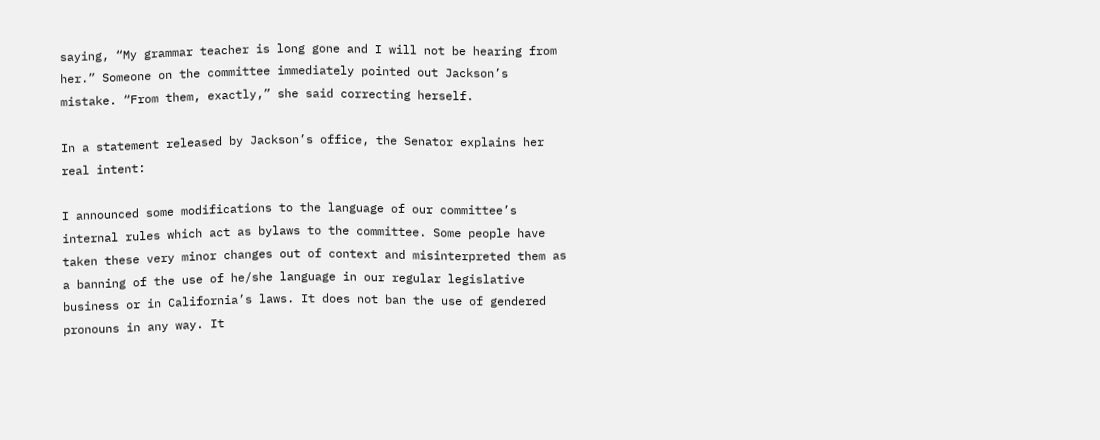saying, “My grammar teacher is long gone and I will not be hearing from her.” Someone on the committee immediately pointed out Jackson’s mistake. “From them, exactly,” she said correcting herself.

In a statement released by Jackson’s office, the Senator explains her real intent:

I announced some modifications to the language of our committee’s internal rules which act as bylaws to the committee. Some people have taken these very minor changes out of context and misinterpreted them as a banning of the use of he/she language in our regular legislative business or in California’s laws. It does not ban the use of gendered pronouns in any way. It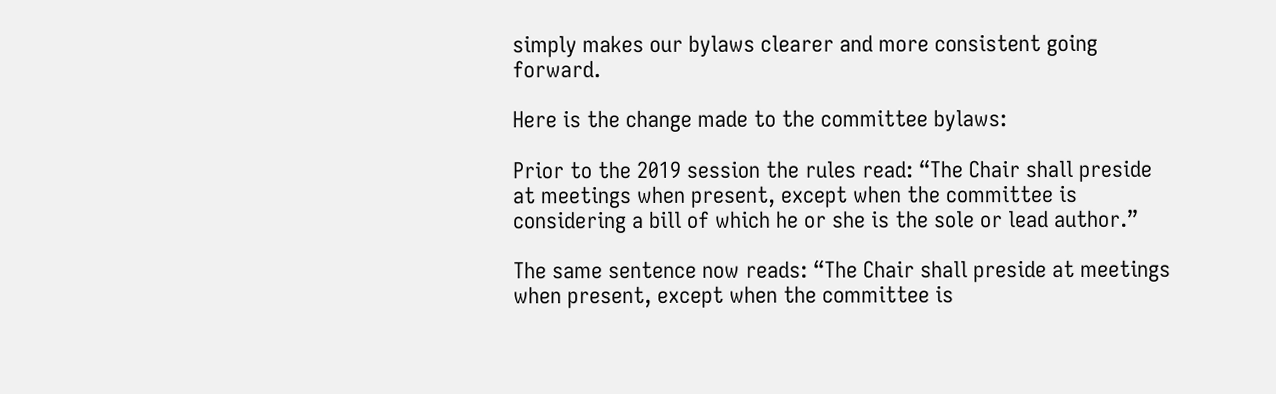simply makes our bylaws clearer and more consistent going forward.

Here is the change made to the committee bylaws:

Prior to the 2019 session the rules read: “The Chair shall preside at meetings when present, except when the committee is considering a bill of which he or she is the sole or lead author.”

The same sentence now reads: “The Chair shall preside at meetings when present, except when the committee is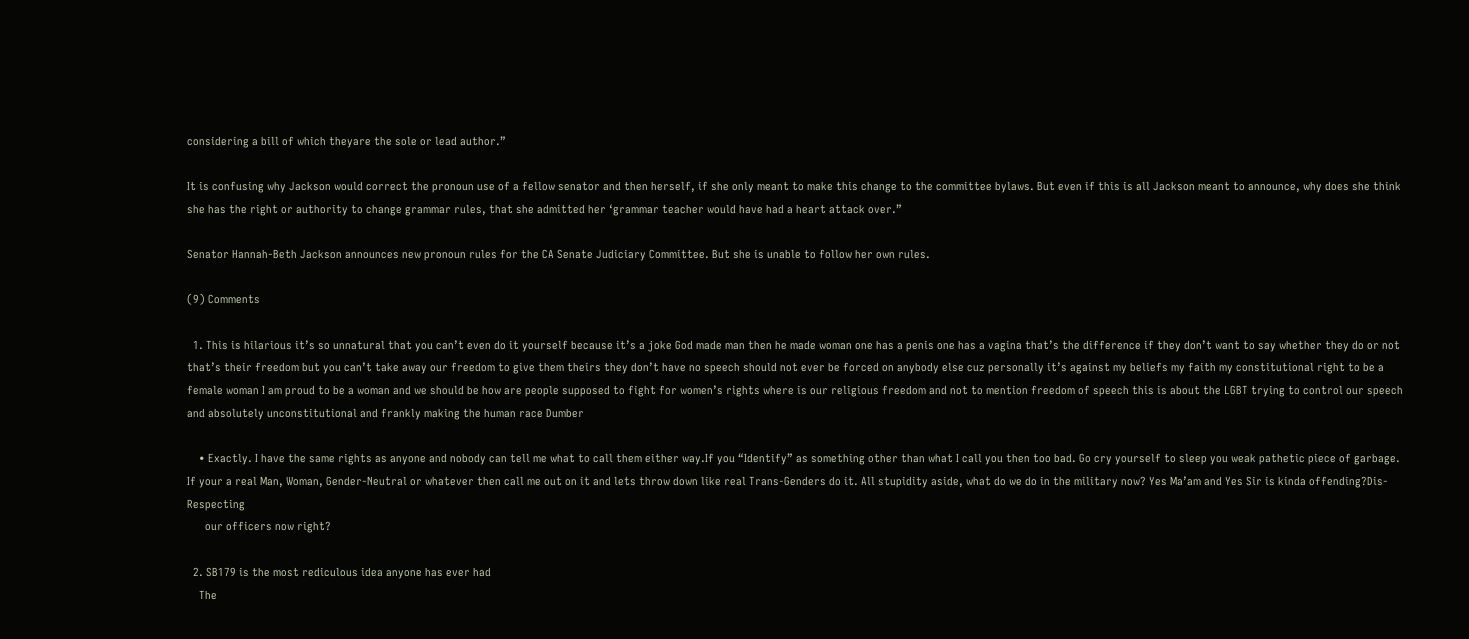considering a bill of which theyare the sole or lead author.”

It is confusing why Jackson would correct the pronoun use of a fellow senator and then herself, if she only meant to make this change to the committee bylaws. But even if this is all Jackson meant to announce, why does she think she has the right or authority to change grammar rules, that she admitted her ‘grammar teacher would have had a heart attack over.”

Senator Hannah-Beth Jackson announces new pronoun rules for the CA Senate Judiciary Committee. But she is unable to follow her own rules.

(9) Comments

  1. This is hilarious it’s so unnatural that you can’t even do it yourself because it’s a joke God made man then he made woman one has a penis one has a vagina that’s the difference if they don’t want to say whether they do or not that’s their freedom but you can’t take away our freedom to give them theirs they don’t have no speech should not ever be forced on anybody else cuz personally it’s against my beliefs my faith my constitutional right to be a female woman I am proud to be a woman and we should be how are people supposed to fight for women’s rights where is our religious freedom and not to mention freedom of speech this is about the LGBT trying to control our speech and absolutely unconstitutional and frankly making the human race Dumber

    • Exactly. I have the same rights as anyone and nobody can tell me what to call them either way.If you “Identify” as something other than what I call you then too bad. Go cry yourself to sleep you weak pathetic piece of garbage. If your a real Man, Woman, Gender-Neutral or whatever then call me out on it and lets throw down like real Trans-Genders do it. All stupidity aside, what do we do in the military now? Yes Ma’am and Yes Sir is kinda offending?Dis-Respecting
      our officers now right?

  2. SB179 is the most rediculous idea anyone has ever had
    The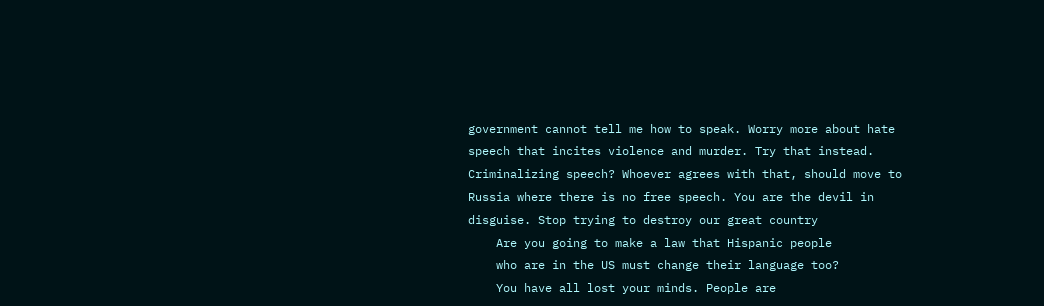government cannot tell me how to speak. Worry more about hate speech that incites violence and murder. Try that instead. Criminalizing speech? Whoever agrees with that, should move to Russia where there is no free speech. You are the devil in disguise. Stop trying to destroy our great country
    Are you going to make a law that Hispanic people
    who are in the US must change their language too?
    You have all lost your minds. People are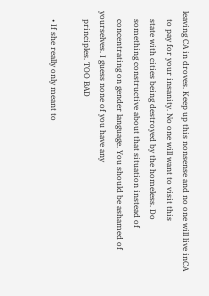leaving CA in droves. Keep up this nonsense and no one will live inCA
    to pay for your insanity. No one will want to visit this
    state with cities being destroyed by the homeless. Do
    something constructive about that situation instead of
    concentrating on gender language. You should be ashamed of yourselves. I guess none of you have any
    principles. TOO BAD

    • If she really only meant to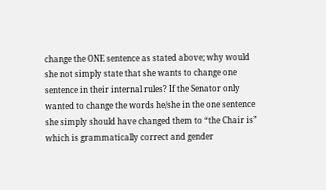change the ONE sentence as stated above; why would she not simply state that she wants to change one sentence in their internal rules? If the Senator only wanted to change the words he/she in the one sentence she simply should have changed them to “the Chair is” which is grammatically correct and gender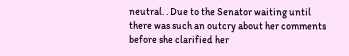neutral. . Due to the Senator waiting until there was such an outcry about her comments before she clarified her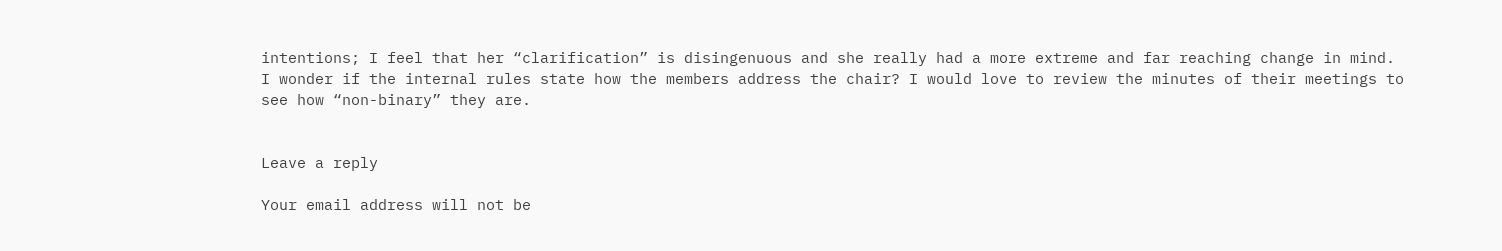intentions; I feel that her “clarification” is disingenuous and she really had a more extreme and far reaching change in mind. I wonder if the internal rules state how the members address the chair? I would love to review the minutes of their meetings to see how “non-binary” they are.


Leave a reply

Your email address will not be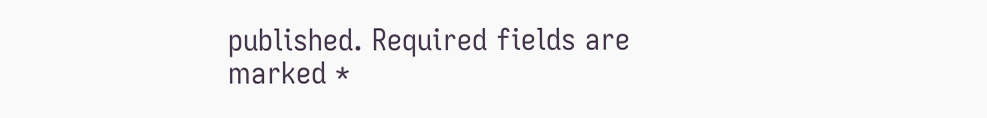published. Required fields are marked *